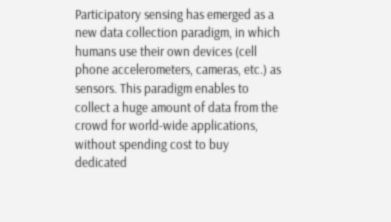Participatory sensing has emerged as a new data collection paradigm, in which humans use their own devices (cell phone accelerometers, cameras, etc.) as sensors. This paradigm enables to collect a huge amount of data from the crowd for world-wide applications, without spending cost to buy dedicated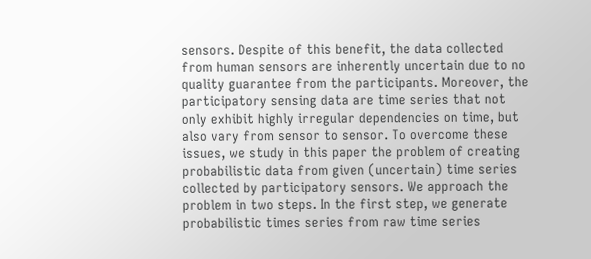sensors. Despite of this benefit, the data collected from human sensors are inherently uncertain due to no quality guarantee from the participants. Moreover, the participatory sensing data are time series that not only exhibit highly irregular dependencies on time, but also vary from sensor to sensor. To overcome these issues, we study in this paper the problem of creating probabilistic data from given (uncertain) time series collected by participatory sensors. We approach the problem in two steps. In the first step, we generate probabilistic times series from raw time series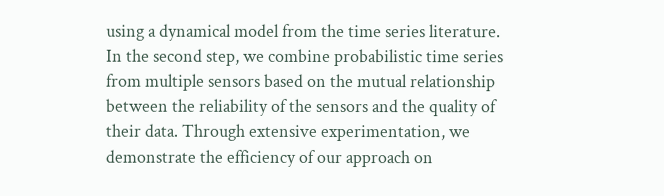using a dynamical model from the time series literature. In the second step, we combine probabilistic time series from multiple sensors based on the mutual relationship between the reliability of the sensors and the quality of their data. Through extensive experimentation, we demonstrate the efficiency of our approach on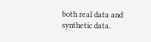both real data and synthetic data.